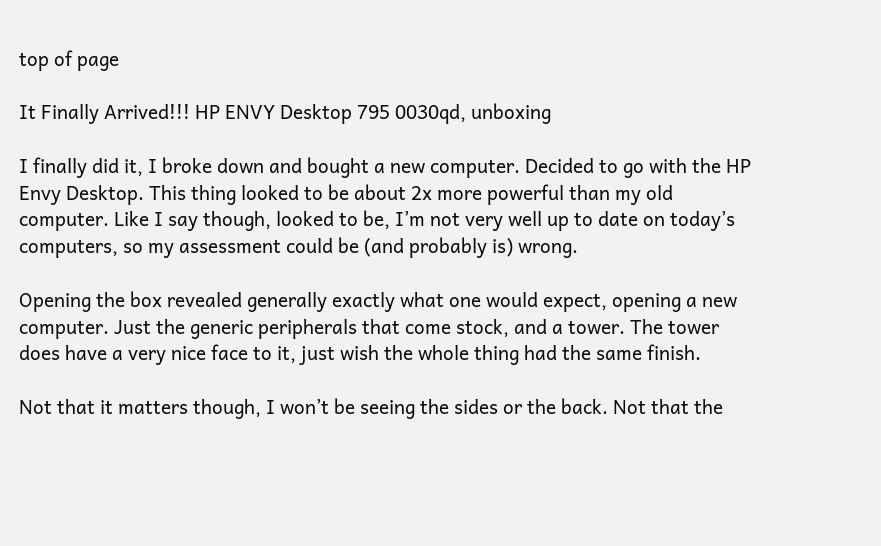top of page

It Finally Arrived!!! HP ENVY Desktop 795 0030qd, unboxing

I finally did it, I broke down and bought a new computer. Decided to go with the HP Envy Desktop. This thing looked to be about 2x more powerful than my old computer. Like I say though, looked to be, I’m not very well up to date on today’s computers, so my assessment could be (and probably is) wrong.

Opening the box revealed generally exactly what one would expect, opening a new computer. Just the generic peripherals that come stock, and a tower. The tower does have a very nice face to it, just wish the whole thing had the same finish.

Not that it matters though, I won’t be seeing the sides or the back. Not that the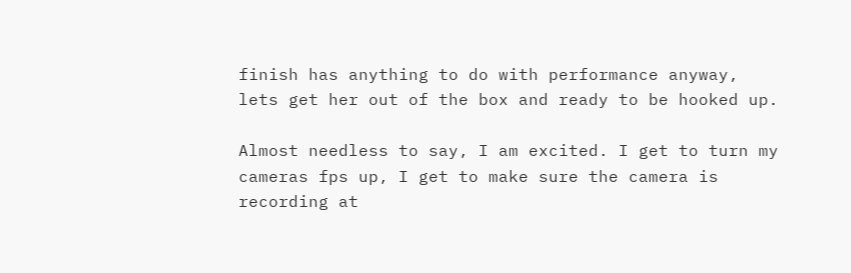finish has anything to do with performance anyway, lets get her out of the box and ready to be hooked up.

Almost needless to say, I am excited. I get to turn my cameras fps up, I get to make sure the camera is recording at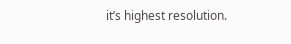it’s highest resolution.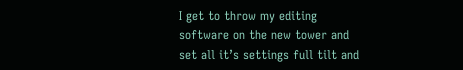I get to throw my editing software on the new tower and set all it’s settings full tilt and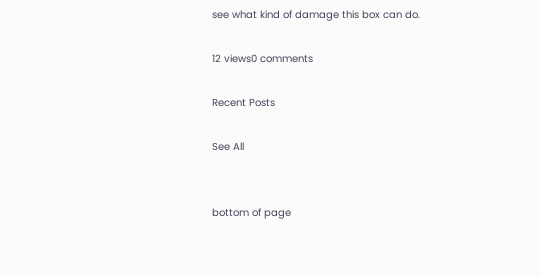see what kind of damage this box can do.

12 views0 comments

Recent Posts

See All


bottom of page